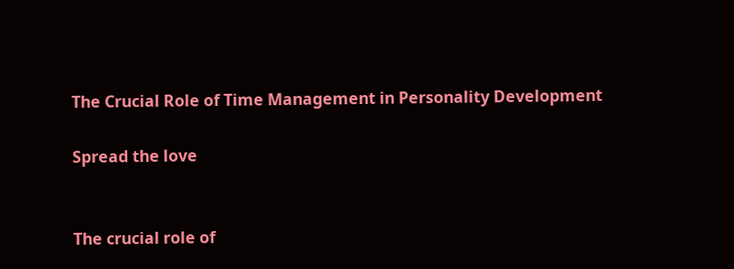The Crucial Role of Time Management in Personality Development

Spread the love


The crucial role of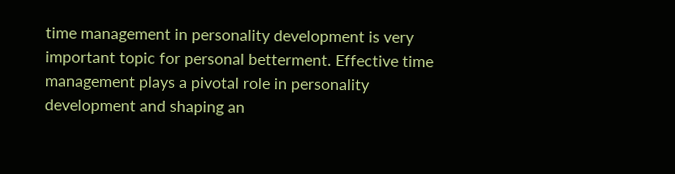time management in personality development is very important topic for personal betterment. Effective time management plays a pivotal role in personality development and shaping an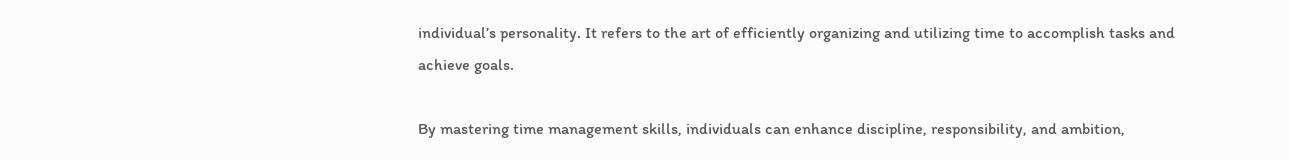individual’s personality. It refers to the art of efficiently organizing and utilizing time to accomplish tasks and achieve goals.

By mastering time management skills, individuals can enhance discipline, responsibility, and ambition,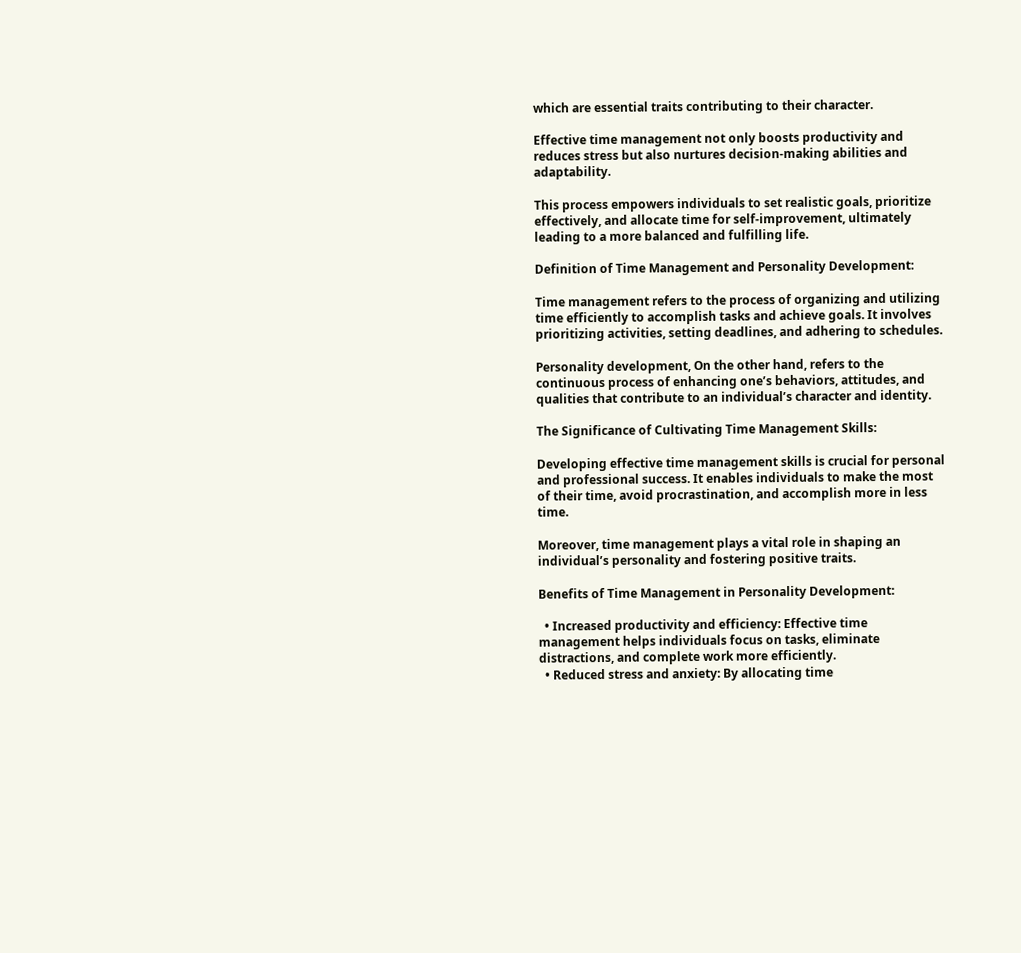which are essential traits contributing to their character.

Effective time management not only boosts productivity and reduces stress but also nurtures decision-making abilities and adaptability.

This process empowers individuals to set realistic goals, prioritize effectively, and allocate time for self-improvement, ultimately leading to a more balanced and fulfilling life.

Definition of Time Management and Personality Development:

Time management refers to the process of organizing and utilizing time efficiently to accomplish tasks and achieve goals. It involves prioritizing activities, setting deadlines, and adhering to schedules.

Personality development, On the other hand, refers to the continuous process of enhancing one’s behaviors, attitudes, and qualities that contribute to an individual’s character and identity.

The Significance of Cultivating Time Management Skills:

Developing effective time management skills is crucial for personal and professional success. It enables individuals to make the most of their time, avoid procrastination, and accomplish more in less time.

Moreover, time management plays a vital role in shaping an individual’s personality and fostering positive traits.

Benefits of Time Management in Personality Development:

  • Increased productivity and efficiency: Effective time management helps individuals focus on tasks, eliminate distractions, and complete work more efficiently.
  • Reduced stress and anxiety: By allocating time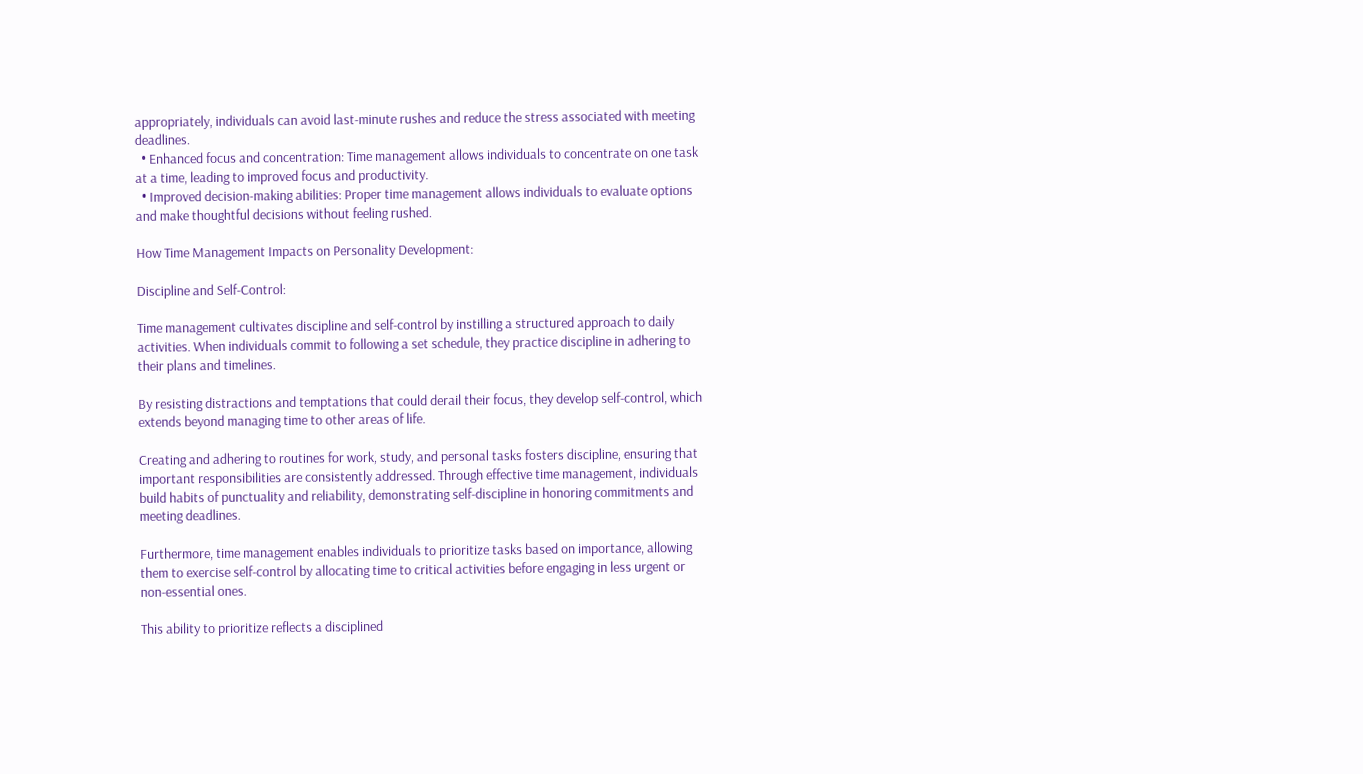appropriately, individuals can avoid last-minute rushes and reduce the stress associated with meeting deadlines.
  • Enhanced focus and concentration: Time management allows individuals to concentrate on one task at a time, leading to improved focus and productivity.
  • Improved decision-making abilities: Proper time management allows individuals to evaluate options and make thoughtful decisions without feeling rushed.

How Time Management Impacts on Personality Development:

Discipline and Self-Control:

Time management cultivates discipline and self-control by instilling a structured approach to daily activities. When individuals commit to following a set schedule, they practice discipline in adhering to their plans and timelines.

By resisting distractions and temptations that could derail their focus, they develop self-control, which extends beyond managing time to other areas of life.

Creating and adhering to routines for work, study, and personal tasks fosters discipline, ensuring that important responsibilities are consistently addressed. Through effective time management, individuals build habits of punctuality and reliability, demonstrating self-discipline in honoring commitments and meeting deadlines.

Furthermore, time management enables individuals to prioritize tasks based on importance, allowing them to exercise self-control by allocating time to critical activities before engaging in less urgent or non-essential ones.

This ability to prioritize reflects a disciplined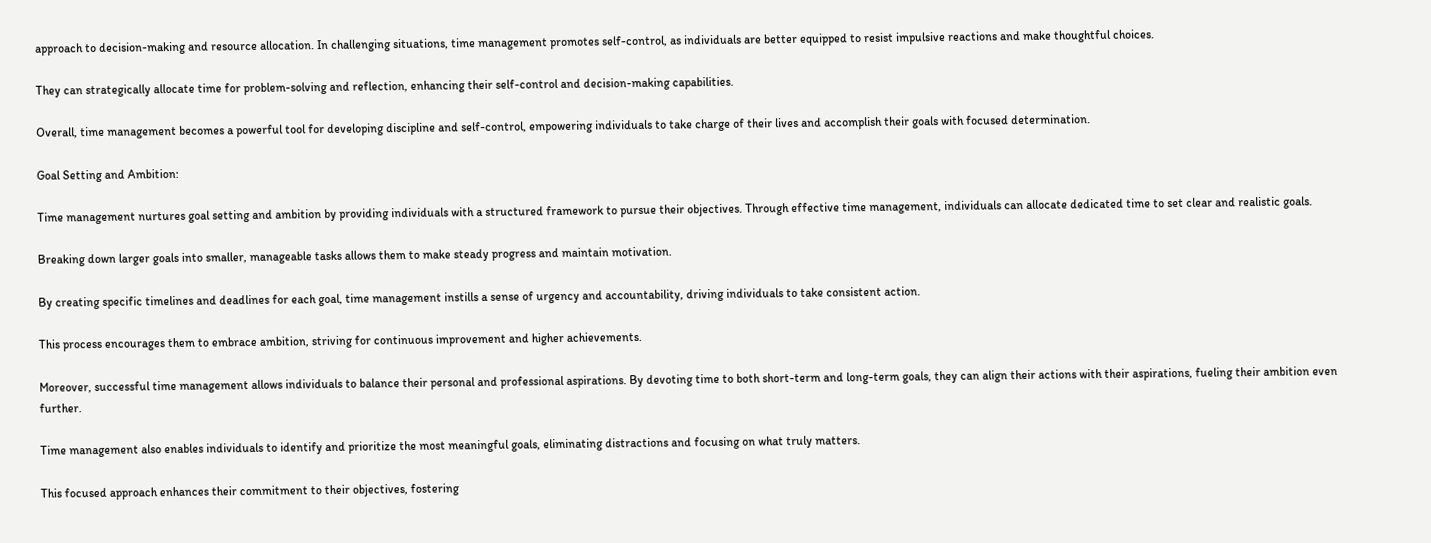approach to decision-making and resource allocation. In challenging situations, time management promotes self-control, as individuals are better equipped to resist impulsive reactions and make thoughtful choices.

They can strategically allocate time for problem-solving and reflection, enhancing their self-control and decision-making capabilities.

Overall, time management becomes a powerful tool for developing discipline and self-control, empowering individuals to take charge of their lives and accomplish their goals with focused determination.

Goal Setting and Ambition:

Time management nurtures goal setting and ambition by providing individuals with a structured framework to pursue their objectives. Through effective time management, individuals can allocate dedicated time to set clear and realistic goals.

Breaking down larger goals into smaller, manageable tasks allows them to make steady progress and maintain motivation.

By creating specific timelines and deadlines for each goal, time management instills a sense of urgency and accountability, driving individuals to take consistent action.

This process encourages them to embrace ambition, striving for continuous improvement and higher achievements.

Moreover, successful time management allows individuals to balance their personal and professional aspirations. By devoting time to both short-term and long-term goals, they can align their actions with their aspirations, fueling their ambition even further.

Time management also enables individuals to identify and prioritize the most meaningful goals, eliminating distractions and focusing on what truly matters.

This focused approach enhances their commitment to their objectives, fostering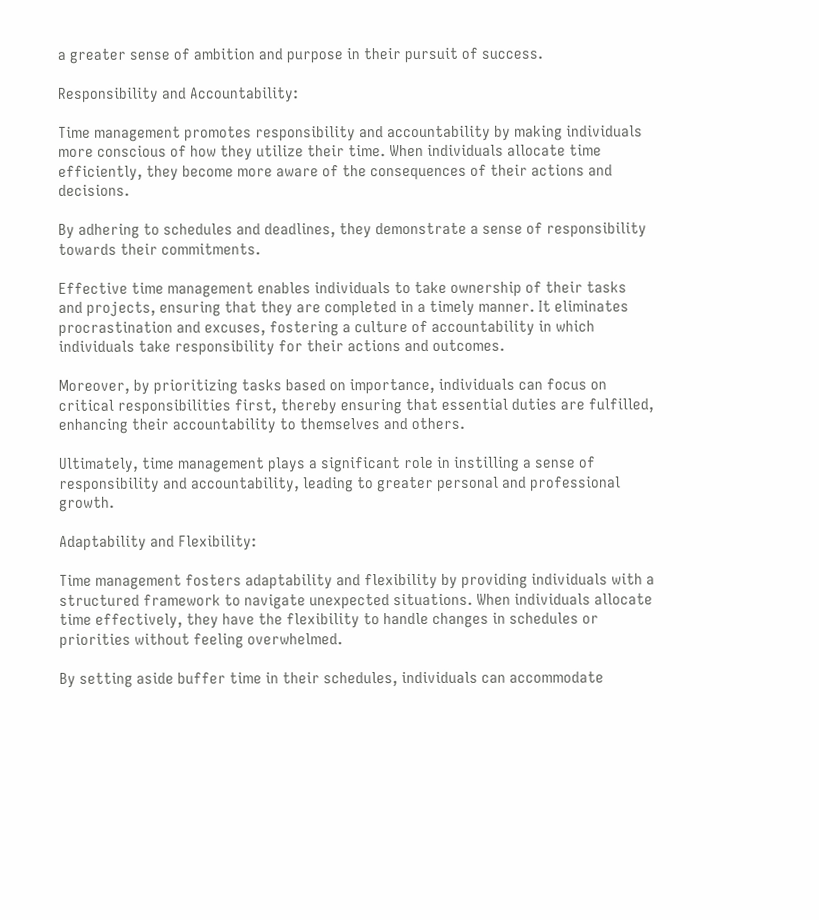a greater sense of ambition and purpose in their pursuit of success.

Responsibility and Accountability:

Time management promotes responsibility and accountability by making individuals more conscious of how they utilize their time. When individuals allocate time efficiently, they become more aware of the consequences of their actions and decisions.

By adhering to schedules and deadlines, they demonstrate a sense of responsibility towards their commitments.

Effective time management enables individuals to take ownership of their tasks and projects, ensuring that they are completed in a timely manner. It eliminates procrastination and excuses, fostering a culture of accountability in which individuals take responsibility for their actions and outcomes.

Moreover, by prioritizing tasks based on importance, individuals can focus on critical responsibilities first, thereby ensuring that essential duties are fulfilled, enhancing their accountability to themselves and others.

Ultimately, time management plays a significant role in instilling a sense of responsibility and accountability, leading to greater personal and professional growth.

Adaptability and Flexibility:

Time management fosters adaptability and flexibility by providing individuals with a structured framework to navigate unexpected situations. When individuals allocate time effectively, they have the flexibility to handle changes in schedules or priorities without feeling overwhelmed.

By setting aside buffer time in their schedules, individuals can accommodate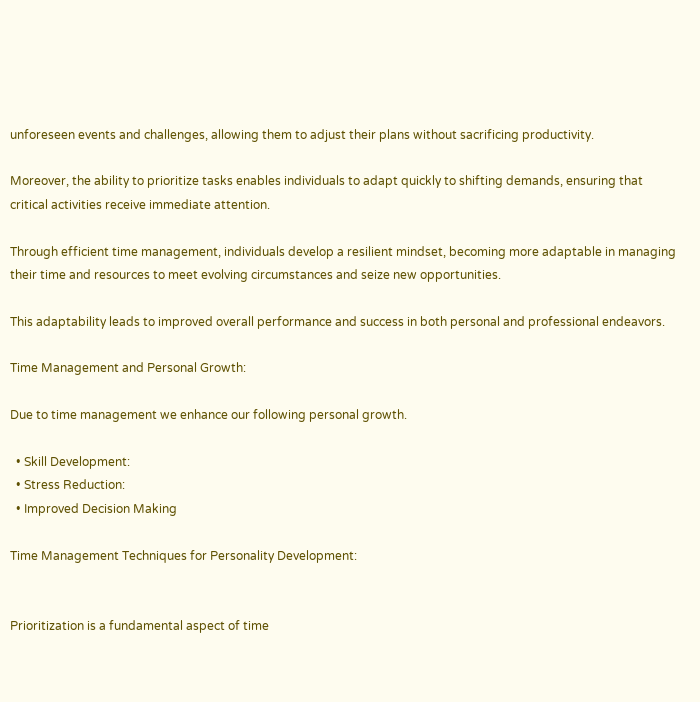unforeseen events and challenges, allowing them to adjust their plans without sacrificing productivity.

Moreover, the ability to prioritize tasks enables individuals to adapt quickly to shifting demands, ensuring that critical activities receive immediate attention.

Through efficient time management, individuals develop a resilient mindset, becoming more adaptable in managing their time and resources to meet evolving circumstances and seize new opportunities.

This adaptability leads to improved overall performance and success in both personal and professional endeavors.

Time Management and Personal Growth:

Due to time management we enhance our following personal growth.

  • Skill Development:
  • Stress Reduction:
  • Improved Decision Making

Time Management Techniques for Personality Development:


Prioritization is a fundamental aspect of time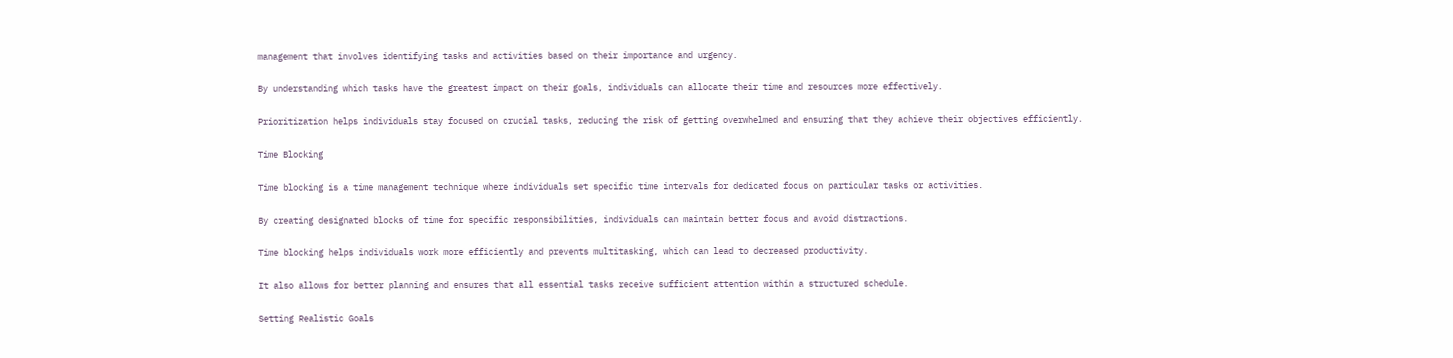management that involves identifying tasks and activities based on their importance and urgency.

By understanding which tasks have the greatest impact on their goals, individuals can allocate their time and resources more effectively.

Prioritization helps individuals stay focused on crucial tasks, reducing the risk of getting overwhelmed and ensuring that they achieve their objectives efficiently.

Time Blocking

Time blocking is a time management technique where individuals set specific time intervals for dedicated focus on particular tasks or activities.

By creating designated blocks of time for specific responsibilities, individuals can maintain better focus and avoid distractions.

Time blocking helps individuals work more efficiently and prevents multitasking, which can lead to decreased productivity.

It also allows for better planning and ensures that all essential tasks receive sufficient attention within a structured schedule.

Setting Realistic Goals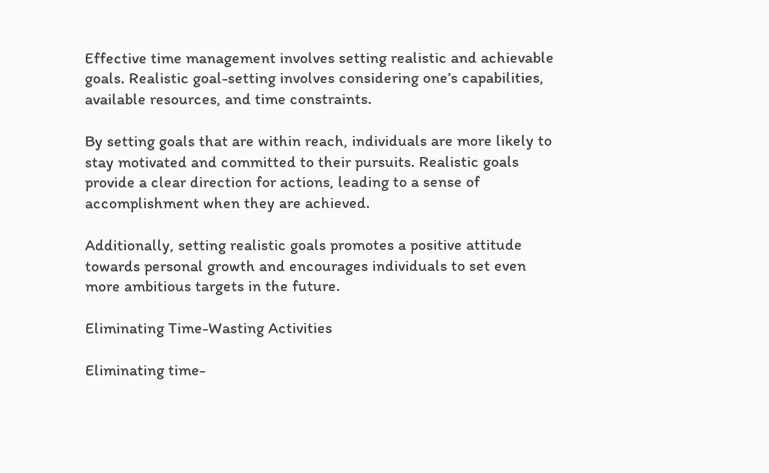Effective time management involves setting realistic and achievable goals. Realistic goal-setting involves considering one’s capabilities, available resources, and time constraints.

By setting goals that are within reach, individuals are more likely to stay motivated and committed to their pursuits. Realistic goals provide a clear direction for actions, leading to a sense of accomplishment when they are achieved.

Additionally, setting realistic goals promotes a positive attitude towards personal growth and encourages individuals to set even more ambitious targets in the future.

Eliminating Time-Wasting Activities

Eliminating time-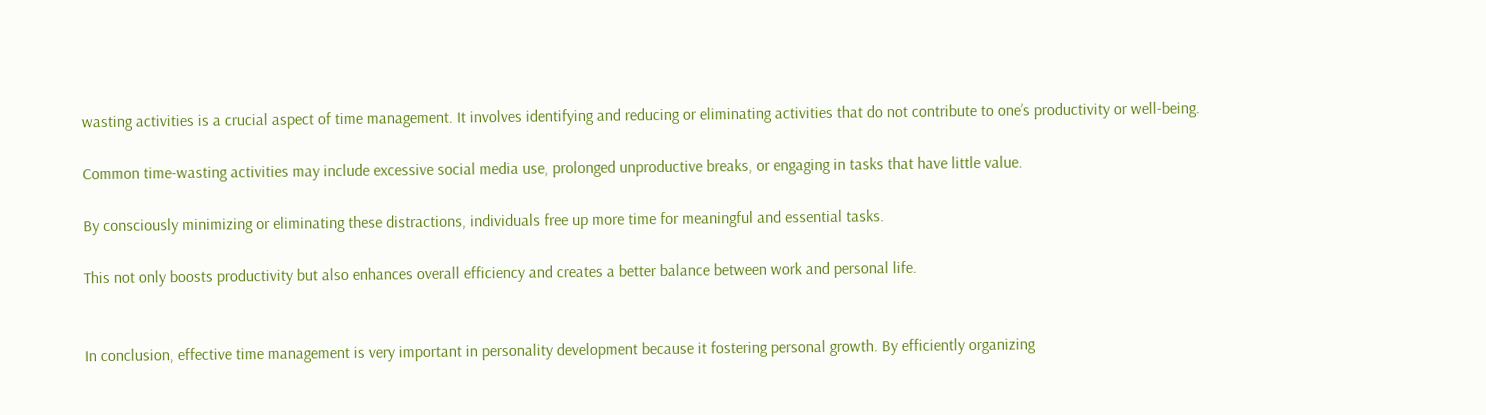wasting activities is a crucial aspect of time management. It involves identifying and reducing or eliminating activities that do not contribute to one’s productivity or well-being.

Common time-wasting activities may include excessive social media use, prolonged unproductive breaks, or engaging in tasks that have little value.

By consciously minimizing or eliminating these distractions, individuals free up more time for meaningful and essential tasks.

This not only boosts productivity but also enhances overall efficiency and creates a better balance between work and personal life.


In conclusion, effective time management is very important in personality development because it fostering personal growth. By efficiently organizing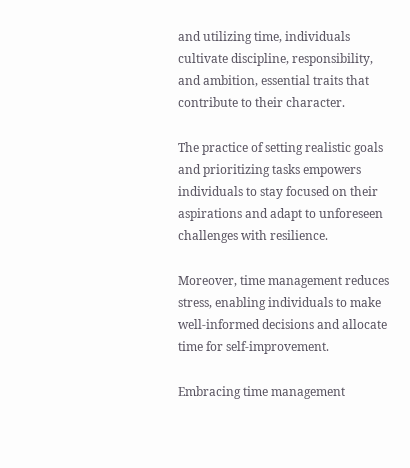and utilizing time, individuals cultivate discipline, responsibility, and ambition, essential traits that contribute to their character.

The practice of setting realistic goals and prioritizing tasks empowers individuals to stay focused on their aspirations and adapt to unforeseen challenges with resilience.

Moreover, time management reduces stress, enabling individuals to make well-informed decisions and allocate time for self-improvement.

Embracing time management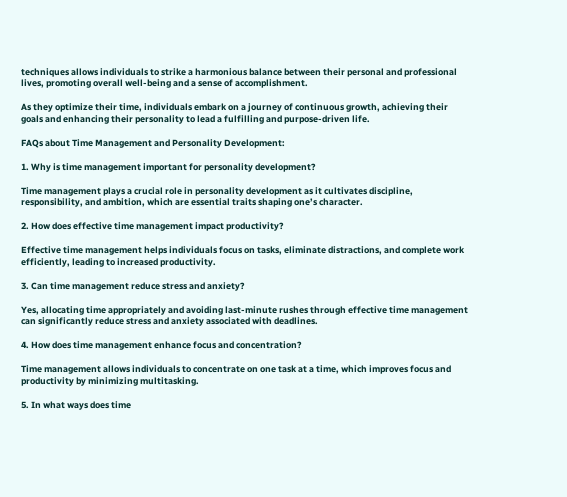techniques allows individuals to strike a harmonious balance between their personal and professional lives, promoting overall well-being and a sense of accomplishment.

As they optimize their time, individuals embark on a journey of continuous growth, achieving their goals and enhancing their personality to lead a fulfilling and purpose-driven life.

FAQs about Time Management and Personality Development:

1. Why is time management important for personality development?

Time management plays a crucial role in personality development as it cultivates discipline, responsibility, and ambition, which are essential traits shaping one’s character.

2. How does effective time management impact productivity?

Effective time management helps individuals focus on tasks, eliminate distractions, and complete work efficiently, leading to increased productivity.

3. Can time management reduce stress and anxiety?

Yes, allocating time appropriately and avoiding last-minute rushes through effective time management can significantly reduce stress and anxiety associated with deadlines.

4. How does time management enhance focus and concentration?

Time management allows individuals to concentrate on one task at a time, which improves focus and productivity by minimizing multitasking.

5. In what ways does time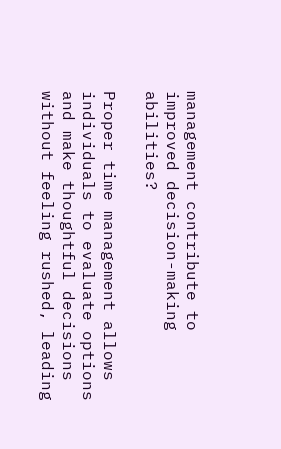management contribute to improved decision-making abilities?

Proper time management allows individuals to evaluate options and make thoughtful decisions without feeling rushed, leading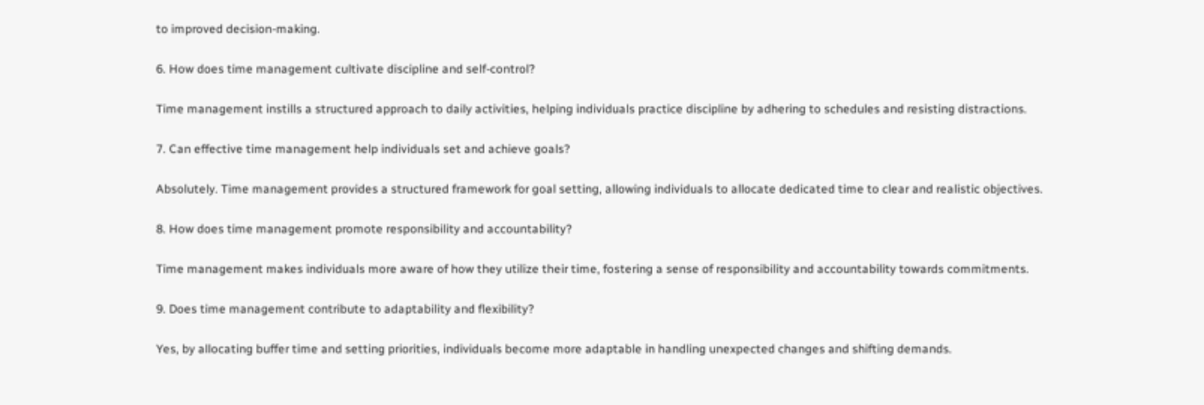to improved decision-making.

6. How does time management cultivate discipline and self-control?

Time management instills a structured approach to daily activities, helping individuals practice discipline by adhering to schedules and resisting distractions.

7. Can effective time management help individuals set and achieve goals?

Absolutely. Time management provides a structured framework for goal setting, allowing individuals to allocate dedicated time to clear and realistic objectives.

8. How does time management promote responsibility and accountability?

Time management makes individuals more aware of how they utilize their time, fostering a sense of responsibility and accountability towards commitments.

9. Does time management contribute to adaptability and flexibility?

Yes, by allocating buffer time and setting priorities, individuals become more adaptable in handling unexpected changes and shifting demands.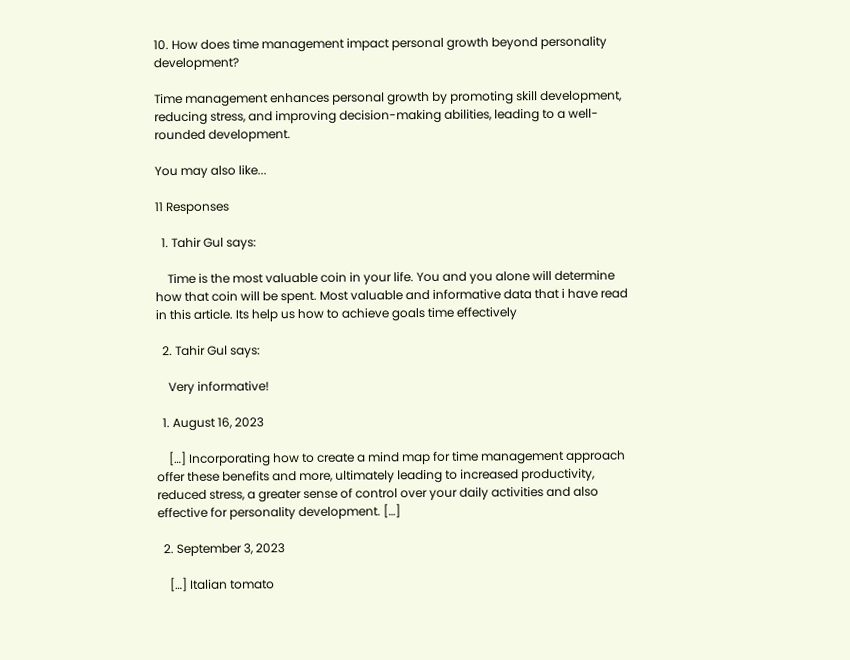10. How does time management impact personal growth beyond personality development?

Time management enhances personal growth by promoting skill development, reducing stress, and improving decision-making abilities, leading to a well-rounded development.

You may also like...

11 Responses

  1. Tahir Gul says:

    Time is the most valuable coin in your life. You and you alone will determine how that coin will be spent. Most valuable and informative data that i have read in this article. Its help us how to achieve goals time effectively

  2. Tahir Gul says:

    Very informative!

  1. August 16, 2023

    […] Incorporating how to create a mind map for time management approach offer these benefits and more, ultimately leading to increased productivity, reduced stress, a greater sense of control over your daily activities and also effective for personality development. […]

  2. September 3, 2023

    […] Italian tomato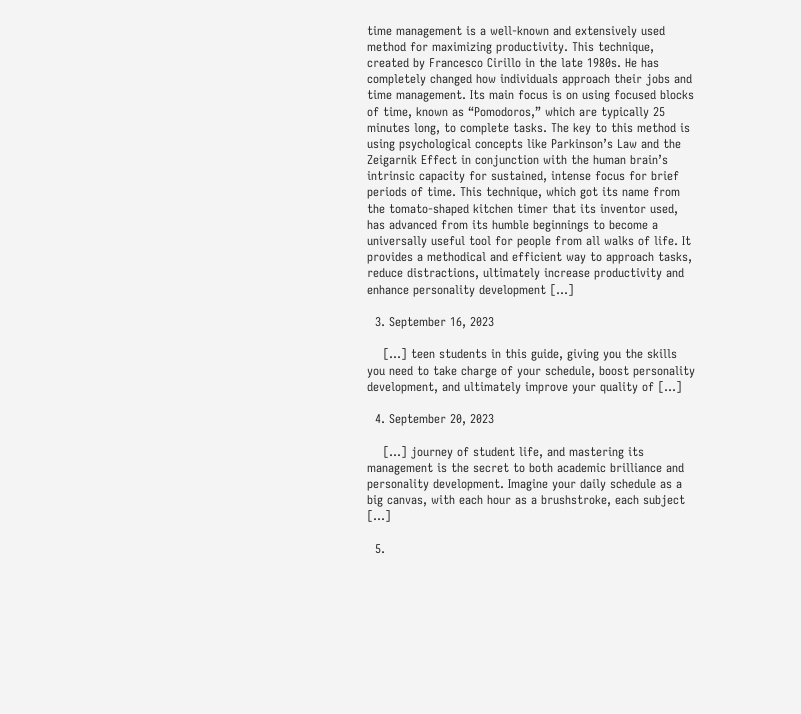time management is a well-known and extensively used method for maximizing productivity. This technique, created by Francesco Cirillo in the late 1980s. He has completely changed how individuals approach their jobs and time management. Its main focus is on using focused blocks of time, known as “Pomodoros,” which are typically 25 minutes long, to complete tasks. The key to this method is using psychological concepts like Parkinson’s Law and the Zeigarnik Effect in conjunction with the human brain’s intrinsic capacity for sustained, intense focus for brief periods of time. This technique, which got its name from the tomato-shaped kitchen timer that its inventor used, has advanced from its humble beginnings to become a universally useful tool for people from all walks of life. It provides a methodical and efficient way to approach tasks, reduce distractions, ultimately increase productivity and enhance personality development […]

  3. September 16, 2023

    […] teen students in this guide, giving you the skills you need to take charge of your schedule, boost personality development, and ultimately improve your quality of […]

  4. September 20, 2023

    […] journey of student life, and mastering its management is the secret to both academic brilliance and personality development. Imagine your daily schedule as a big canvas, with each hour as a brushstroke, each subject […]

  5.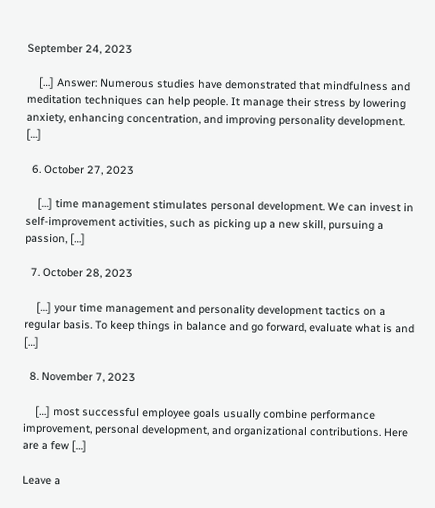September 24, 2023

    […] Answer: Numerous studies have demonstrated that mindfulness and meditation techniques can help people. It manage their stress by lowering anxiety, enhancing concentration, and improving personality development. […]

  6. October 27, 2023

    […] time management stimulates personal development. We can invest in self-improvement activities, such as picking up a new skill, pursuing a passion, […]

  7. October 28, 2023

    […] your time management and personality development tactics on a regular basis. To keep things in balance and go forward, evaluate what is and […]

  8. November 7, 2023

    […] most successful employee goals usually combine performance improvement, personal development, and organizational contributions. Here are a few […]

Leave a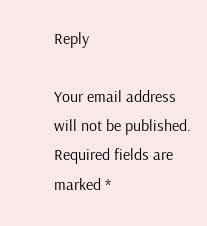Reply

Your email address will not be published. Required fields are marked *